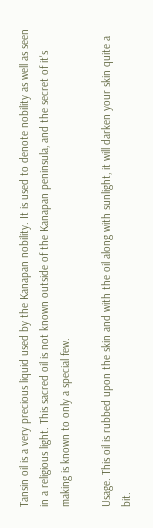Tansin oil is a very precious liquid used by the Kanapan nobility. It is used to denote nobility as well as seen in a religious light. This sacred oil is not known outside of the Kanapan peninsula, and the secret of it's making is known to only a special few.

Usage. This oil is rubbed upon the skin and with the oil along with sunlight, it will darken your skin quite a bit.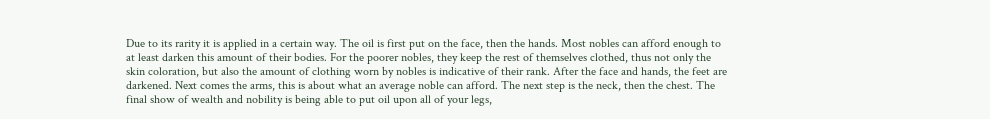Due to its rarity it is applied in a certain way. The oil is first put on the face, then the hands. Most nobles can afford enough to at least darken this amount of their bodies. For the poorer nobles, they keep the rest of themselves clothed, thus not only the skin coloration, but also the amount of clothing worn by nobles is indicative of their rank. After the face and hands, the feet are darkened. Next comes the arms, this is about what an average noble can afford. The next step is the neck, then the chest. The final show of wealth and nobility is being able to put oil upon all of your legs,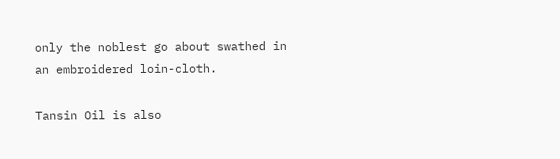only the noblest go about swathed in an embroidered loin-cloth.

Tansin Oil is also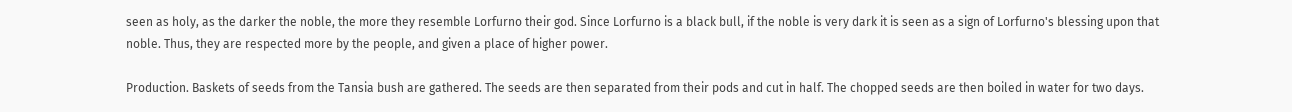seen as holy, as the darker the noble, the more they resemble Lorfurno their god. Since Lorfurno is a black bull, if the noble is very dark it is seen as a sign of Lorfurno's blessing upon that noble. Thus, they are respected more by the people, and given a place of higher power.

Production. Baskets of seeds from the Tansia bush are gathered. The seeds are then separated from their pods and cut in half. The chopped seeds are then boiled in water for two days.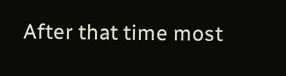After that time most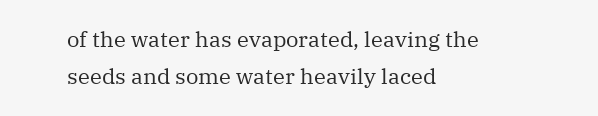of the water has evaporated, leaving the seeds and some water heavily laced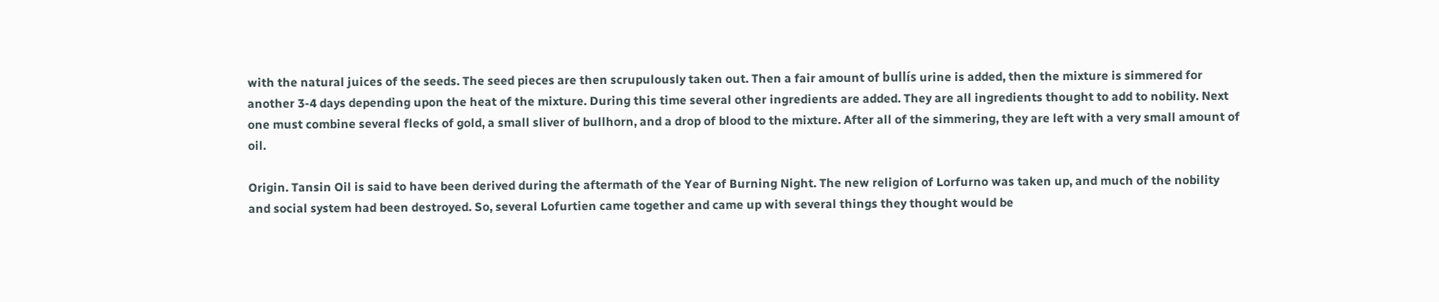with the natural juices of the seeds. The seed pieces are then scrupulously taken out. Then a fair amount of bullís urine is added, then the mixture is simmered for another 3-4 days depending upon the heat of the mixture. During this time several other ingredients are added. They are all ingredients thought to add to nobility. Next one must combine several flecks of gold, a small sliver of bullhorn, and a drop of blood to the mixture. After all of the simmering, they are left with a very small amount of oil.

Origin. Tansin Oil is said to have been derived during the aftermath of the Year of Burning Night. The new religion of Lorfurno was taken up, and much of the nobility and social system had been destroyed. So, several Lofurtien came together and came up with several things they thought would be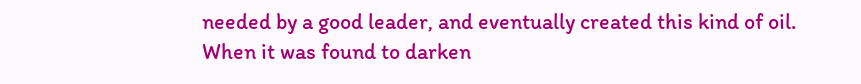needed by a good leader, and eventually created this kind of oil. When it was found to darken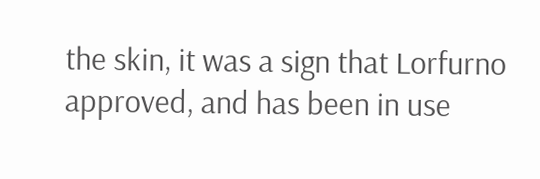the skin, it was a sign that Lorfurno approved, and has been in use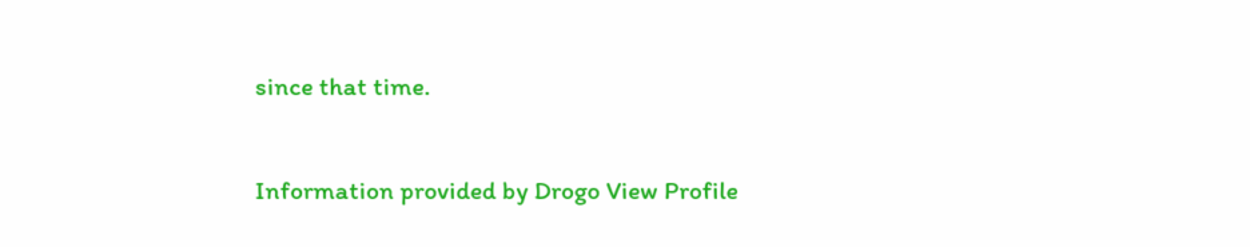since that time.

Information provided by Drogo View Profile